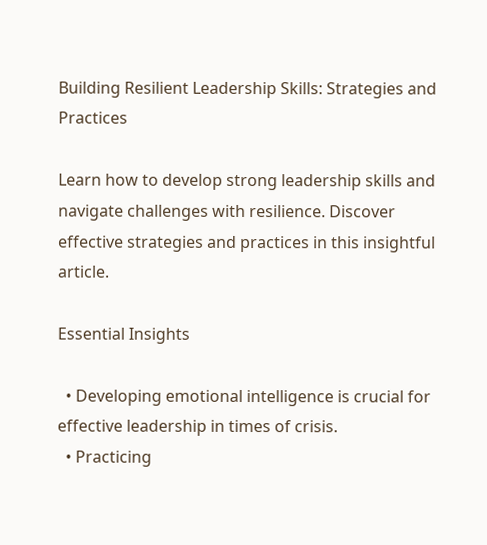Building Resilient Leadership Skills: Strategies and Practices

Learn how to develop strong leadership skills and navigate challenges with resilience. Discover effective strategies and practices in this insightful article.

Essential Insights

  • Developing emotional intelligence is crucial for effective leadership in times of crisis.
  • Practicing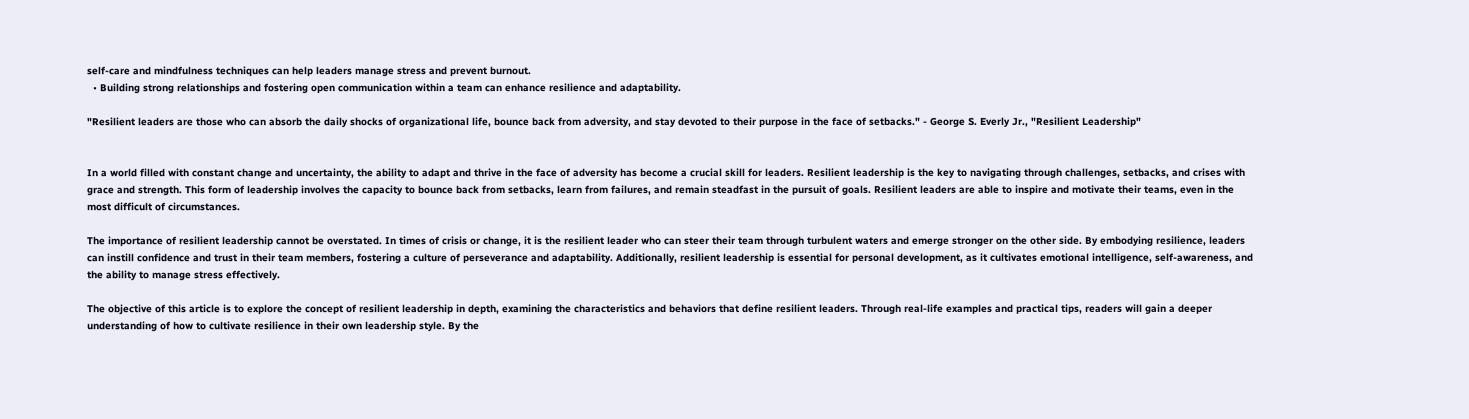self-care and mindfulness techniques can help leaders manage stress and prevent burnout.
  • Building strong relationships and fostering open communication within a team can enhance resilience and adaptability.

"Resilient leaders are those who can absorb the daily shocks of organizational life, bounce back from adversity, and stay devoted to their purpose in the face of setbacks." - George S. Everly Jr., "Resilient Leadership"


In a world filled with constant change and uncertainty, the ability to adapt and thrive in the face of adversity has become a crucial skill for leaders. Resilient leadership is the key to navigating through challenges, setbacks, and crises with grace and strength. This form of leadership involves the capacity to bounce back from setbacks, learn from failures, and remain steadfast in the pursuit of goals. Resilient leaders are able to inspire and motivate their teams, even in the most difficult of circumstances.

The importance of resilient leadership cannot be overstated. In times of crisis or change, it is the resilient leader who can steer their team through turbulent waters and emerge stronger on the other side. By embodying resilience, leaders can instill confidence and trust in their team members, fostering a culture of perseverance and adaptability. Additionally, resilient leadership is essential for personal development, as it cultivates emotional intelligence, self-awareness, and the ability to manage stress effectively.

The objective of this article is to explore the concept of resilient leadership in depth, examining the characteristics and behaviors that define resilient leaders. Through real-life examples and practical tips, readers will gain a deeper understanding of how to cultivate resilience in their own leadership style. By the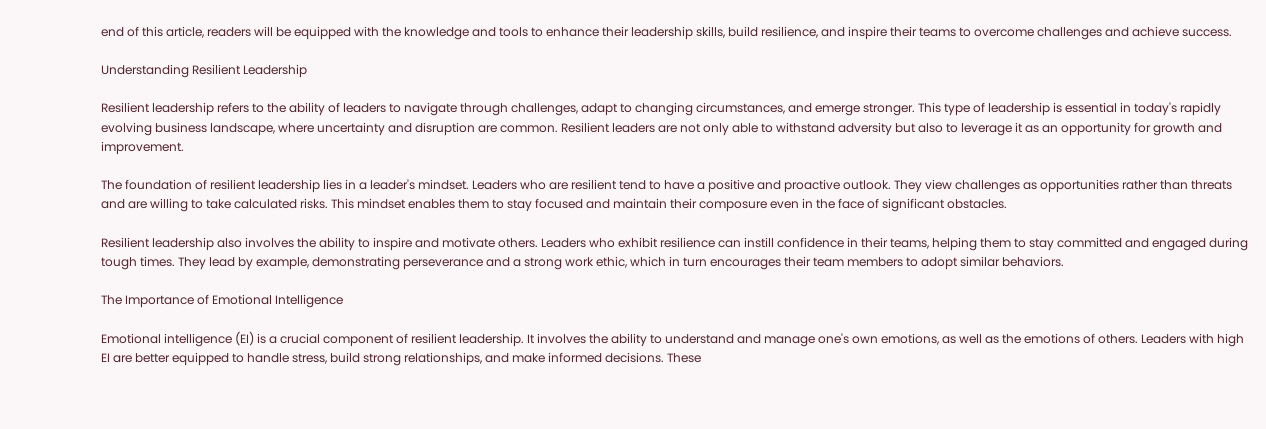end of this article, readers will be equipped with the knowledge and tools to enhance their leadership skills, build resilience, and inspire their teams to overcome challenges and achieve success.

Understanding Resilient Leadership

Resilient leadership refers to the ability of leaders to navigate through challenges, adapt to changing circumstances, and emerge stronger. This type of leadership is essential in today's rapidly evolving business landscape, where uncertainty and disruption are common. Resilient leaders are not only able to withstand adversity but also to leverage it as an opportunity for growth and improvement.

The foundation of resilient leadership lies in a leader's mindset. Leaders who are resilient tend to have a positive and proactive outlook. They view challenges as opportunities rather than threats and are willing to take calculated risks. This mindset enables them to stay focused and maintain their composure even in the face of significant obstacles.

Resilient leadership also involves the ability to inspire and motivate others. Leaders who exhibit resilience can instill confidence in their teams, helping them to stay committed and engaged during tough times. They lead by example, demonstrating perseverance and a strong work ethic, which in turn encourages their team members to adopt similar behaviors.

The Importance of Emotional Intelligence

Emotional intelligence (EI) is a crucial component of resilient leadership. It involves the ability to understand and manage one's own emotions, as well as the emotions of others. Leaders with high EI are better equipped to handle stress, build strong relationships, and make informed decisions. These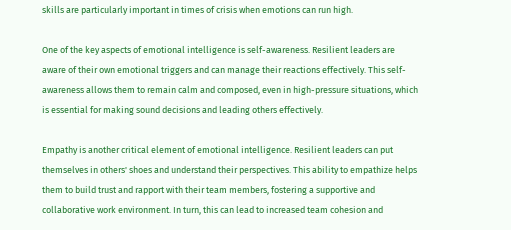skills are particularly important in times of crisis when emotions can run high.

One of the key aspects of emotional intelligence is self-awareness. Resilient leaders are aware of their own emotional triggers and can manage their reactions effectively. This self-awareness allows them to remain calm and composed, even in high-pressure situations, which is essential for making sound decisions and leading others effectively.

Empathy is another critical element of emotional intelligence. Resilient leaders can put themselves in others' shoes and understand their perspectives. This ability to empathize helps them to build trust and rapport with their team members, fostering a supportive and collaborative work environment. In turn, this can lead to increased team cohesion and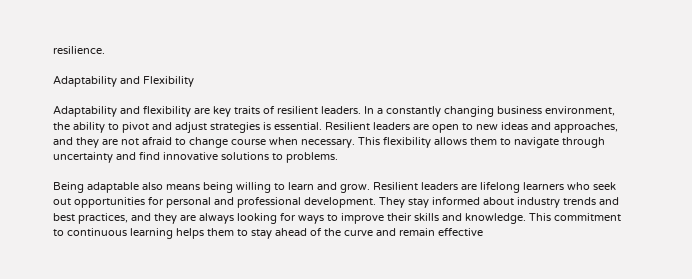resilience.

Adaptability and Flexibility

Adaptability and flexibility are key traits of resilient leaders. In a constantly changing business environment, the ability to pivot and adjust strategies is essential. Resilient leaders are open to new ideas and approaches, and they are not afraid to change course when necessary. This flexibility allows them to navigate through uncertainty and find innovative solutions to problems.

Being adaptable also means being willing to learn and grow. Resilient leaders are lifelong learners who seek out opportunities for personal and professional development. They stay informed about industry trends and best practices, and they are always looking for ways to improve their skills and knowledge. This commitment to continuous learning helps them to stay ahead of the curve and remain effective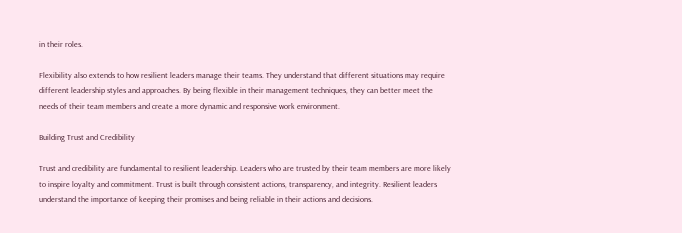in their roles.

Flexibility also extends to how resilient leaders manage their teams. They understand that different situations may require different leadership styles and approaches. By being flexible in their management techniques, they can better meet the needs of their team members and create a more dynamic and responsive work environment.

Building Trust and Credibility

Trust and credibility are fundamental to resilient leadership. Leaders who are trusted by their team members are more likely to inspire loyalty and commitment. Trust is built through consistent actions, transparency, and integrity. Resilient leaders understand the importance of keeping their promises and being reliable in their actions and decisions.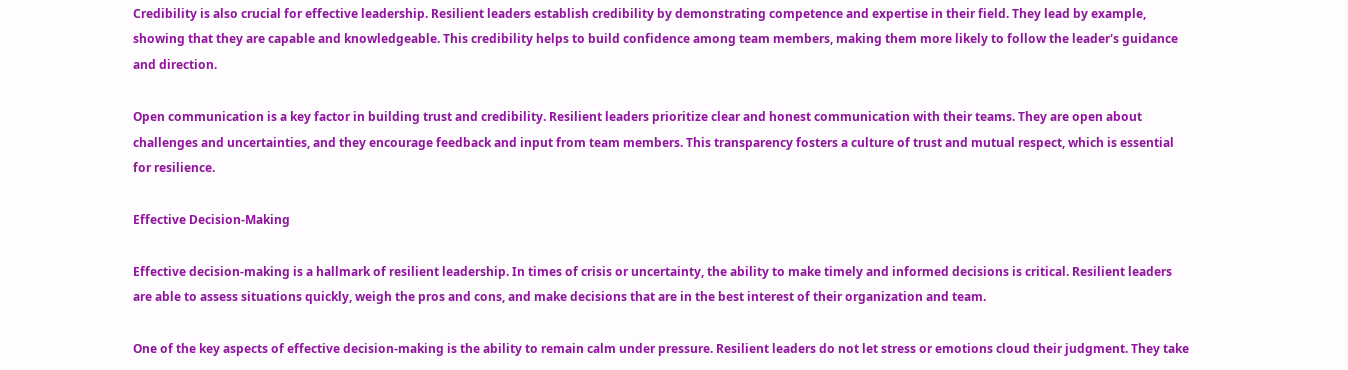Credibility is also crucial for effective leadership. Resilient leaders establish credibility by demonstrating competence and expertise in their field. They lead by example, showing that they are capable and knowledgeable. This credibility helps to build confidence among team members, making them more likely to follow the leader's guidance and direction.

Open communication is a key factor in building trust and credibility. Resilient leaders prioritize clear and honest communication with their teams. They are open about challenges and uncertainties, and they encourage feedback and input from team members. This transparency fosters a culture of trust and mutual respect, which is essential for resilience.

Effective Decision-Making

Effective decision-making is a hallmark of resilient leadership. In times of crisis or uncertainty, the ability to make timely and informed decisions is critical. Resilient leaders are able to assess situations quickly, weigh the pros and cons, and make decisions that are in the best interest of their organization and team.

One of the key aspects of effective decision-making is the ability to remain calm under pressure. Resilient leaders do not let stress or emotions cloud their judgment. They take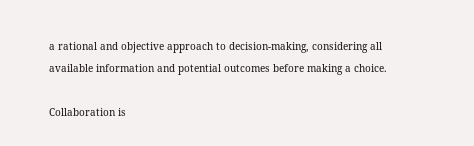a rational and objective approach to decision-making, considering all available information and potential outcomes before making a choice.

Collaboration is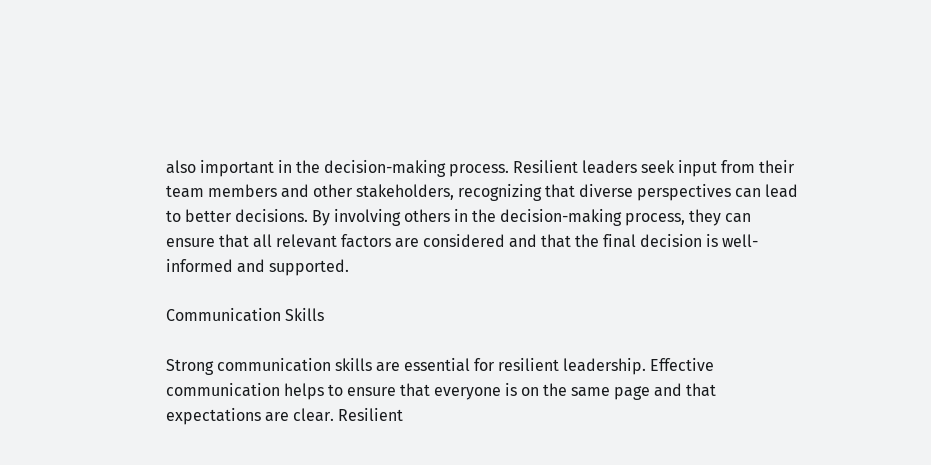also important in the decision-making process. Resilient leaders seek input from their team members and other stakeholders, recognizing that diverse perspectives can lead to better decisions. By involving others in the decision-making process, they can ensure that all relevant factors are considered and that the final decision is well-informed and supported.

Communication Skills

Strong communication skills are essential for resilient leadership. Effective communication helps to ensure that everyone is on the same page and that expectations are clear. Resilient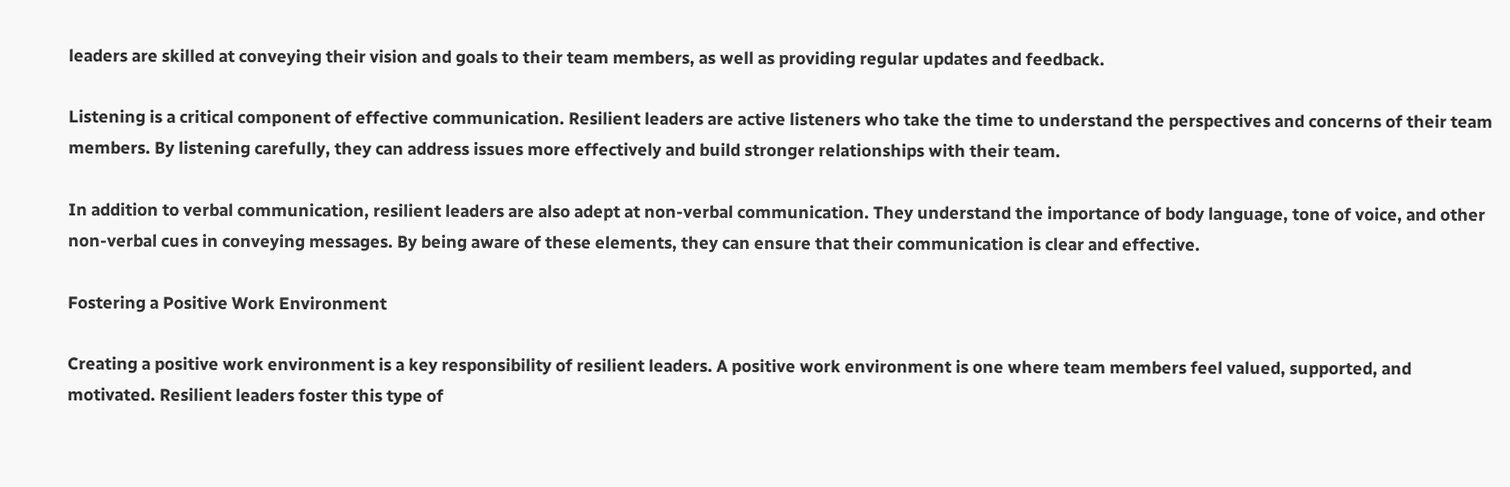leaders are skilled at conveying their vision and goals to their team members, as well as providing regular updates and feedback.

Listening is a critical component of effective communication. Resilient leaders are active listeners who take the time to understand the perspectives and concerns of their team members. By listening carefully, they can address issues more effectively and build stronger relationships with their team.

In addition to verbal communication, resilient leaders are also adept at non-verbal communication. They understand the importance of body language, tone of voice, and other non-verbal cues in conveying messages. By being aware of these elements, they can ensure that their communication is clear and effective.

Fostering a Positive Work Environment

Creating a positive work environment is a key responsibility of resilient leaders. A positive work environment is one where team members feel valued, supported, and motivated. Resilient leaders foster this type of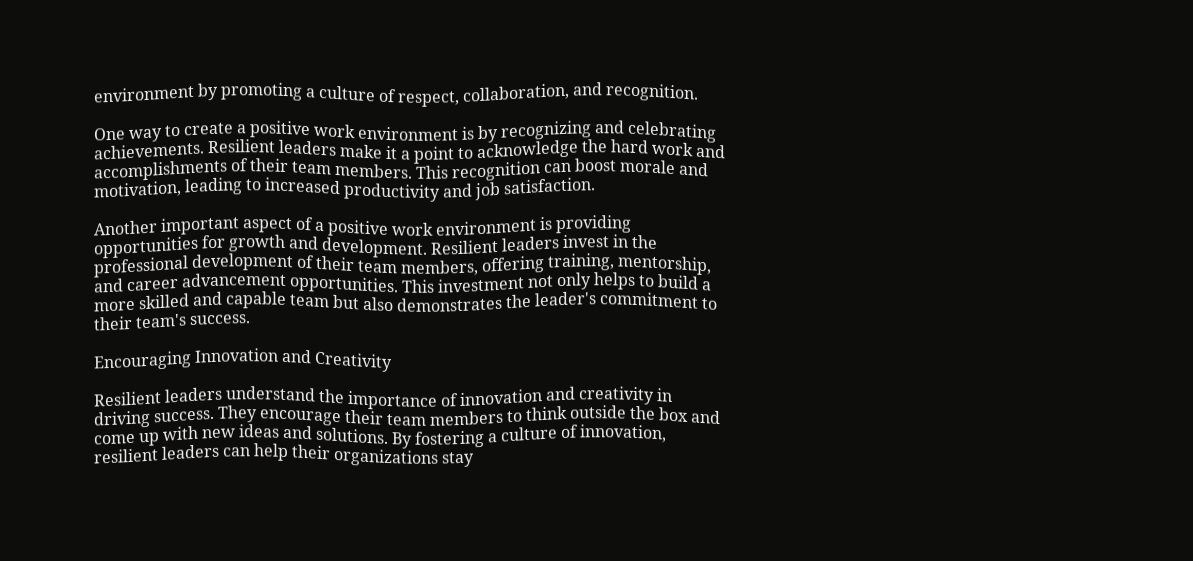environment by promoting a culture of respect, collaboration, and recognition.

One way to create a positive work environment is by recognizing and celebrating achievements. Resilient leaders make it a point to acknowledge the hard work and accomplishments of their team members. This recognition can boost morale and motivation, leading to increased productivity and job satisfaction.

Another important aspect of a positive work environment is providing opportunities for growth and development. Resilient leaders invest in the professional development of their team members, offering training, mentorship, and career advancement opportunities. This investment not only helps to build a more skilled and capable team but also demonstrates the leader's commitment to their team's success.

Encouraging Innovation and Creativity

Resilient leaders understand the importance of innovation and creativity in driving success. They encourage their team members to think outside the box and come up with new ideas and solutions. By fostering a culture of innovation, resilient leaders can help their organizations stay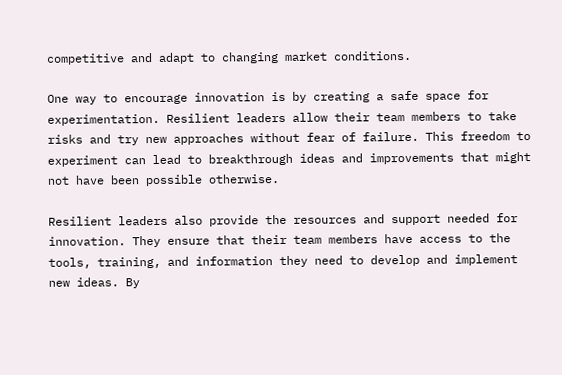competitive and adapt to changing market conditions.

One way to encourage innovation is by creating a safe space for experimentation. Resilient leaders allow their team members to take risks and try new approaches without fear of failure. This freedom to experiment can lead to breakthrough ideas and improvements that might not have been possible otherwise.

Resilient leaders also provide the resources and support needed for innovation. They ensure that their team members have access to the tools, training, and information they need to develop and implement new ideas. By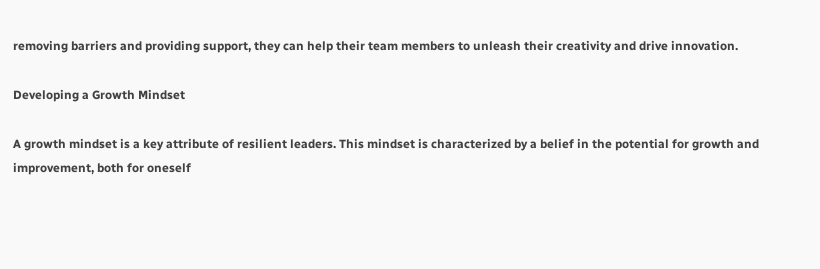removing barriers and providing support, they can help their team members to unleash their creativity and drive innovation.

Developing a Growth Mindset

A growth mindset is a key attribute of resilient leaders. This mindset is characterized by a belief in the potential for growth and improvement, both for oneself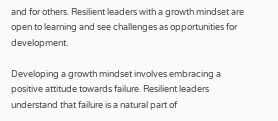and for others. Resilient leaders with a growth mindset are open to learning and see challenges as opportunities for development.

Developing a growth mindset involves embracing a positive attitude towards failure. Resilient leaders understand that failure is a natural part of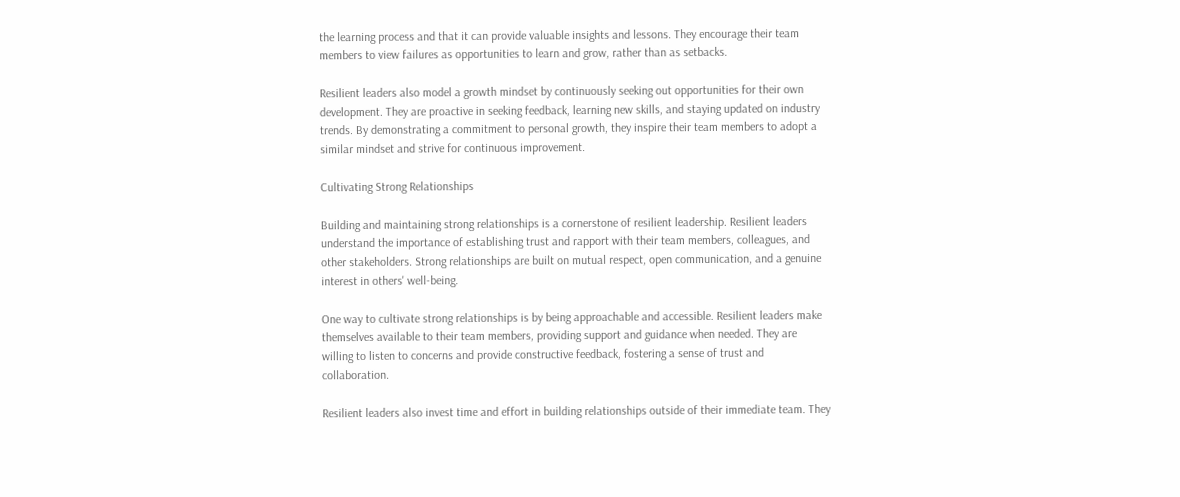the learning process and that it can provide valuable insights and lessons. They encourage their team members to view failures as opportunities to learn and grow, rather than as setbacks.

Resilient leaders also model a growth mindset by continuously seeking out opportunities for their own development. They are proactive in seeking feedback, learning new skills, and staying updated on industry trends. By demonstrating a commitment to personal growth, they inspire their team members to adopt a similar mindset and strive for continuous improvement.

Cultivating Strong Relationships

Building and maintaining strong relationships is a cornerstone of resilient leadership. Resilient leaders understand the importance of establishing trust and rapport with their team members, colleagues, and other stakeholders. Strong relationships are built on mutual respect, open communication, and a genuine interest in others' well-being.

One way to cultivate strong relationships is by being approachable and accessible. Resilient leaders make themselves available to their team members, providing support and guidance when needed. They are willing to listen to concerns and provide constructive feedback, fostering a sense of trust and collaboration.

Resilient leaders also invest time and effort in building relationships outside of their immediate team. They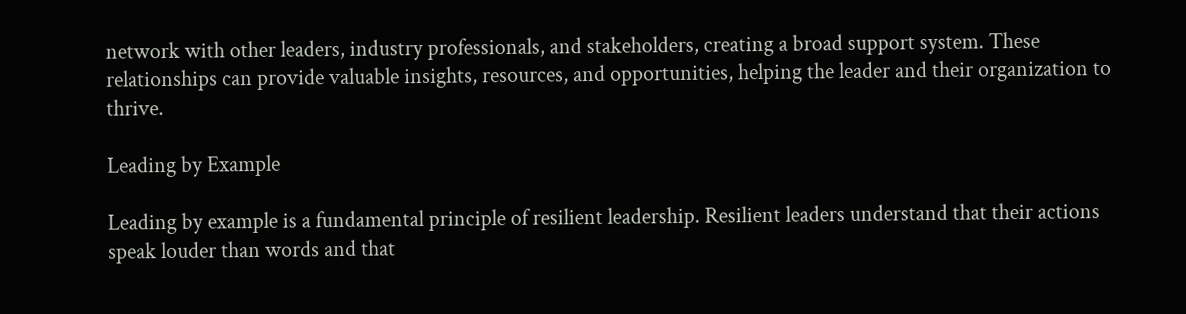network with other leaders, industry professionals, and stakeholders, creating a broad support system. These relationships can provide valuable insights, resources, and opportunities, helping the leader and their organization to thrive.

Leading by Example

Leading by example is a fundamental principle of resilient leadership. Resilient leaders understand that their actions speak louder than words and that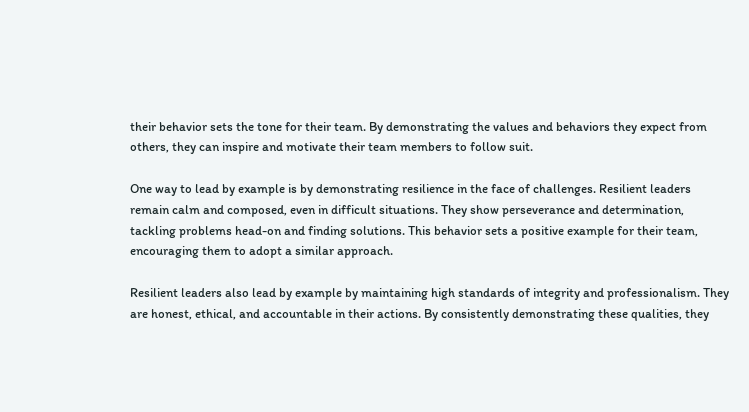their behavior sets the tone for their team. By demonstrating the values and behaviors they expect from others, they can inspire and motivate their team members to follow suit.

One way to lead by example is by demonstrating resilience in the face of challenges. Resilient leaders remain calm and composed, even in difficult situations. They show perseverance and determination, tackling problems head-on and finding solutions. This behavior sets a positive example for their team, encouraging them to adopt a similar approach.

Resilient leaders also lead by example by maintaining high standards of integrity and professionalism. They are honest, ethical, and accountable in their actions. By consistently demonstrating these qualities, they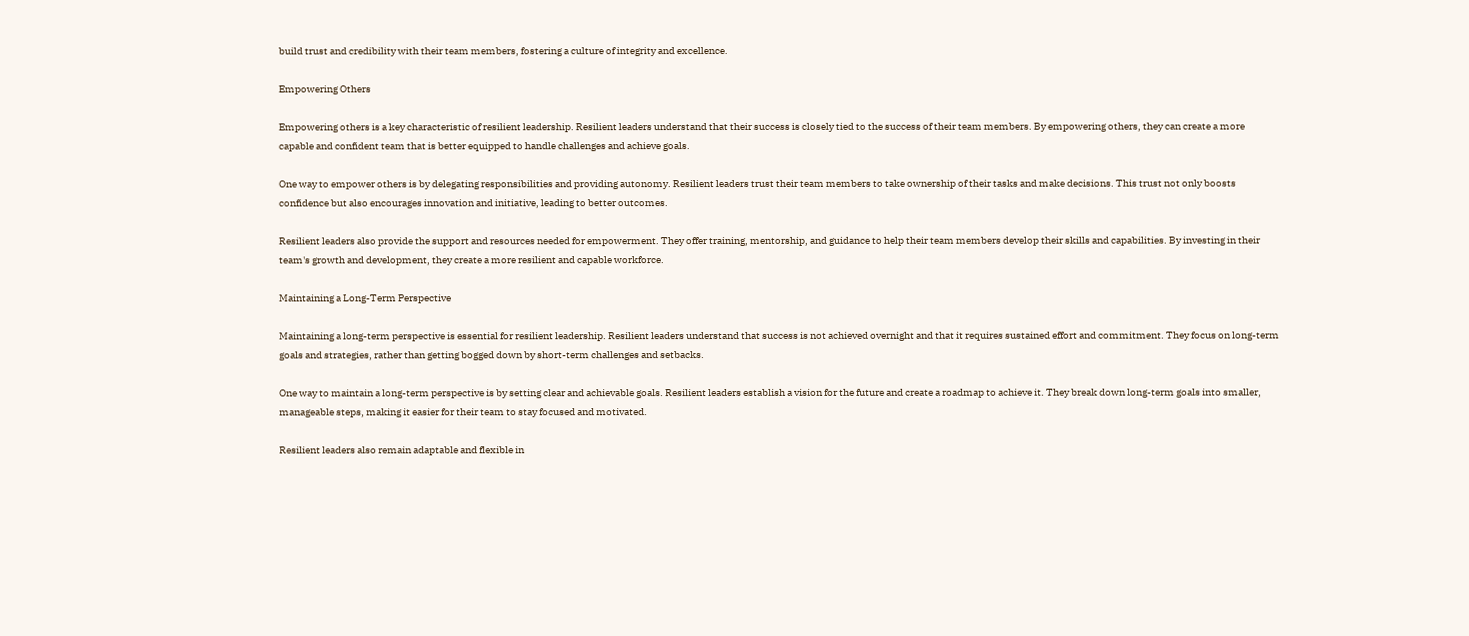build trust and credibility with their team members, fostering a culture of integrity and excellence.

Empowering Others

Empowering others is a key characteristic of resilient leadership. Resilient leaders understand that their success is closely tied to the success of their team members. By empowering others, they can create a more capable and confident team that is better equipped to handle challenges and achieve goals.

One way to empower others is by delegating responsibilities and providing autonomy. Resilient leaders trust their team members to take ownership of their tasks and make decisions. This trust not only boosts confidence but also encourages innovation and initiative, leading to better outcomes.

Resilient leaders also provide the support and resources needed for empowerment. They offer training, mentorship, and guidance to help their team members develop their skills and capabilities. By investing in their team's growth and development, they create a more resilient and capable workforce.

Maintaining a Long-Term Perspective

Maintaining a long-term perspective is essential for resilient leadership. Resilient leaders understand that success is not achieved overnight and that it requires sustained effort and commitment. They focus on long-term goals and strategies, rather than getting bogged down by short-term challenges and setbacks.

One way to maintain a long-term perspective is by setting clear and achievable goals. Resilient leaders establish a vision for the future and create a roadmap to achieve it. They break down long-term goals into smaller, manageable steps, making it easier for their team to stay focused and motivated.

Resilient leaders also remain adaptable and flexible in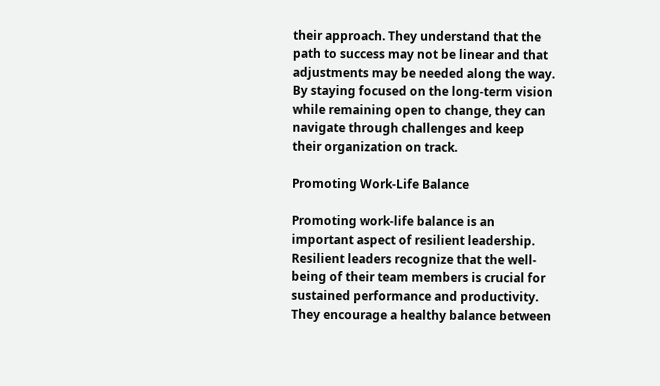their approach. They understand that the path to success may not be linear and that adjustments may be needed along the way. By staying focused on the long-term vision while remaining open to change, they can navigate through challenges and keep their organization on track.

Promoting Work-Life Balance

Promoting work-life balance is an important aspect of resilient leadership. Resilient leaders recognize that the well-being of their team members is crucial for sustained performance and productivity. They encourage a healthy balance between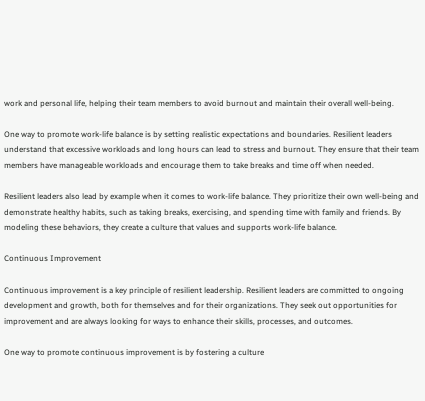work and personal life, helping their team members to avoid burnout and maintain their overall well-being.

One way to promote work-life balance is by setting realistic expectations and boundaries. Resilient leaders understand that excessive workloads and long hours can lead to stress and burnout. They ensure that their team members have manageable workloads and encourage them to take breaks and time off when needed.

Resilient leaders also lead by example when it comes to work-life balance. They prioritize their own well-being and demonstrate healthy habits, such as taking breaks, exercising, and spending time with family and friends. By modeling these behaviors, they create a culture that values and supports work-life balance.

Continuous Improvement

Continuous improvement is a key principle of resilient leadership. Resilient leaders are committed to ongoing development and growth, both for themselves and for their organizations. They seek out opportunities for improvement and are always looking for ways to enhance their skills, processes, and outcomes.

One way to promote continuous improvement is by fostering a culture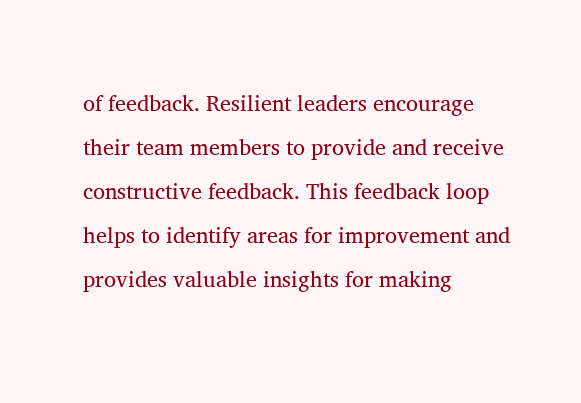of feedback. Resilient leaders encourage their team members to provide and receive constructive feedback. This feedback loop helps to identify areas for improvement and provides valuable insights for making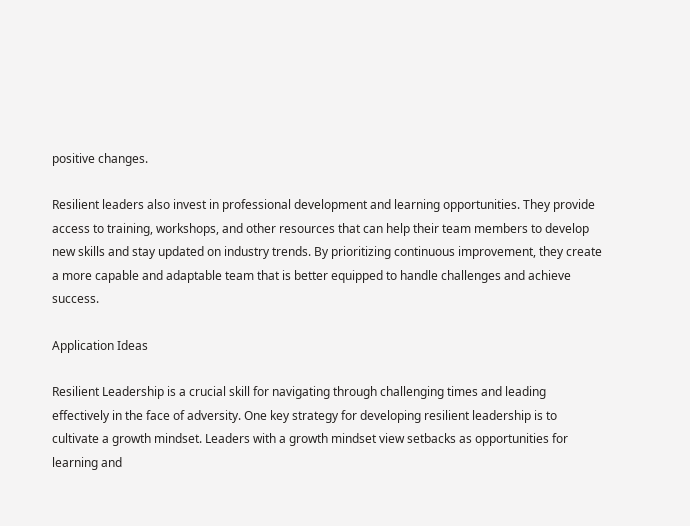positive changes.

Resilient leaders also invest in professional development and learning opportunities. They provide access to training, workshops, and other resources that can help their team members to develop new skills and stay updated on industry trends. By prioritizing continuous improvement, they create a more capable and adaptable team that is better equipped to handle challenges and achieve success.

Application Ideas

Resilient Leadership is a crucial skill for navigating through challenging times and leading effectively in the face of adversity. One key strategy for developing resilient leadership is to cultivate a growth mindset. Leaders with a growth mindset view setbacks as opportunities for learning and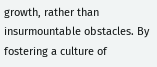growth, rather than insurmountable obstacles. By fostering a culture of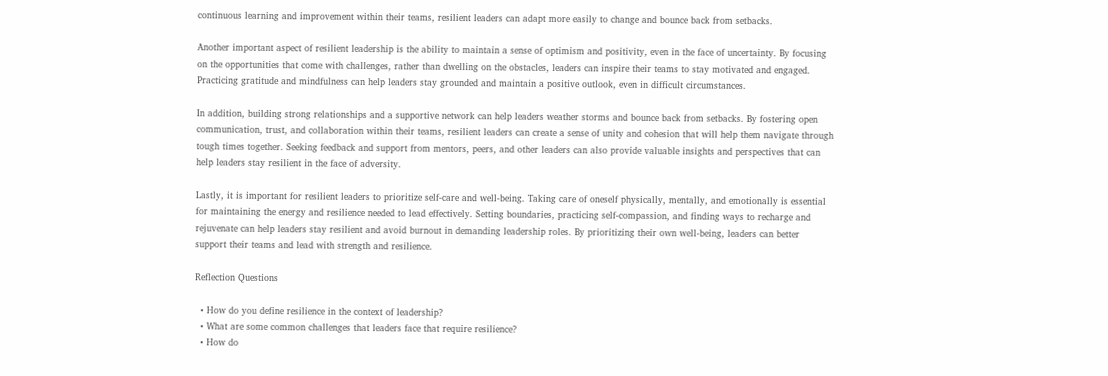continuous learning and improvement within their teams, resilient leaders can adapt more easily to change and bounce back from setbacks.

Another important aspect of resilient leadership is the ability to maintain a sense of optimism and positivity, even in the face of uncertainty. By focusing on the opportunities that come with challenges, rather than dwelling on the obstacles, leaders can inspire their teams to stay motivated and engaged. Practicing gratitude and mindfulness can help leaders stay grounded and maintain a positive outlook, even in difficult circumstances.

In addition, building strong relationships and a supportive network can help leaders weather storms and bounce back from setbacks. By fostering open communication, trust, and collaboration within their teams, resilient leaders can create a sense of unity and cohesion that will help them navigate through tough times together. Seeking feedback and support from mentors, peers, and other leaders can also provide valuable insights and perspectives that can help leaders stay resilient in the face of adversity.

Lastly, it is important for resilient leaders to prioritize self-care and well-being. Taking care of oneself physically, mentally, and emotionally is essential for maintaining the energy and resilience needed to lead effectively. Setting boundaries, practicing self-compassion, and finding ways to recharge and rejuvenate can help leaders stay resilient and avoid burnout in demanding leadership roles. By prioritizing their own well-being, leaders can better support their teams and lead with strength and resilience.

Reflection Questions

  • How do you define resilience in the context of leadership?
  • What are some common challenges that leaders face that require resilience?
  • How do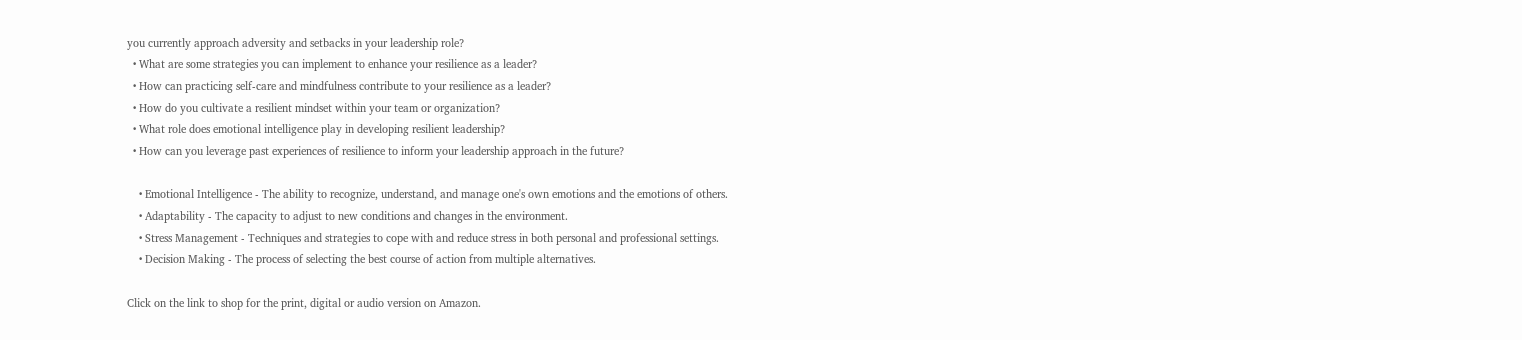you currently approach adversity and setbacks in your leadership role?
  • What are some strategies you can implement to enhance your resilience as a leader?
  • How can practicing self-care and mindfulness contribute to your resilience as a leader?
  • How do you cultivate a resilient mindset within your team or organization?
  • What role does emotional intelligence play in developing resilient leadership?
  • How can you leverage past experiences of resilience to inform your leadership approach in the future?

    • Emotional Intelligence - The ability to recognize, understand, and manage one's own emotions and the emotions of others.
    • Adaptability - The capacity to adjust to new conditions and changes in the environment.
    • Stress Management - Techniques and strategies to cope with and reduce stress in both personal and professional settings.
    • Decision Making - The process of selecting the best course of action from multiple alternatives.

Click on the link to shop for the print, digital or audio version on Amazon.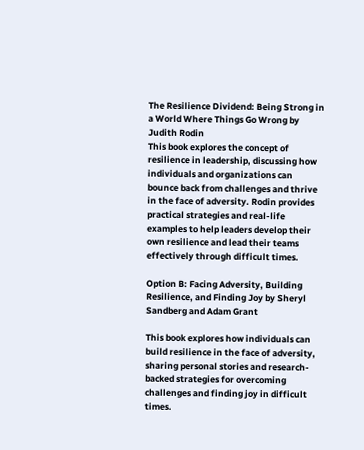The Resilience Dividend: Being Strong in a World Where Things Go Wrong by Judith Rodin
This book explores the concept of resilience in leadership, discussing how individuals and organizations can bounce back from challenges and thrive in the face of adversity. Rodin provides practical strategies and real-life examples to help leaders develop their own resilience and lead their teams effectively through difficult times.

Option B: Facing Adversity, Building Resilience, and Finding Joy by Sheryl Sandberg and Adam Grant

This book explores how individuals can build resilience in the face of adversity, sharing personal stories and research-backed strategies for overcoming challenges and finding joy in difficult times.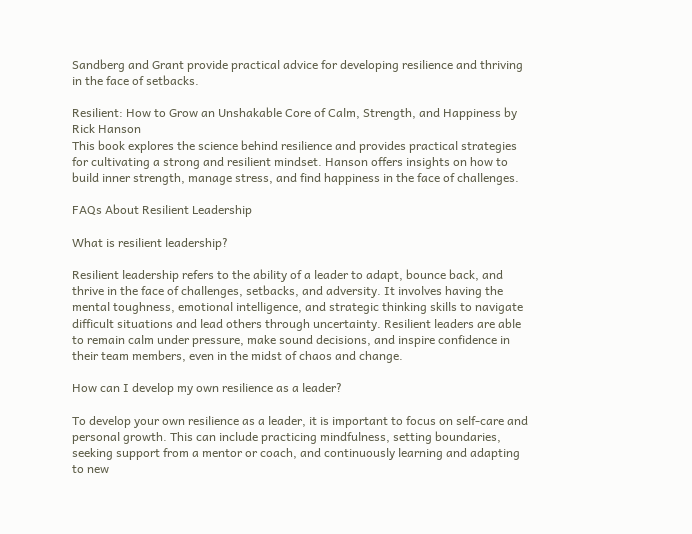Sandberg and Grant provide practical advice for developing resilience and thriving in the face of setbacks.

Resilient: How to Grow an Unshakable Core of Calm, Strength, and Happiness by Rick Hanson
This book explores the science behind resilience and provides practical strategies for cultivating a strong and resilient mindset. Hanson offers insights on how to build inner strength, manage stress, and find happiness in the face of challenges.

FAQs About Resilient Leadership

What is resilient leadership?

Resilient leadership refers to the ability of a leader to adapt, bounce back, and thrive in the face of challenges, setbacks, and adversity. It involves having the mental toughness, emotional intelligence, and strategic thinking skills to navigate difficult situations and lead others through uncertainty. Resilient leaders are able to remain calm under pressure, make sound decisions, and inspire confidence in their team members, even in the midst of chaos and change.

How can I develop my own resilience as a leader?

To develop your own resilience as a leader, it is important to focus on self-care and personal growth. This can include practicing mindfulness, setting boundaries, seeking support from a mentor or coach, and continuously learning and adapting to new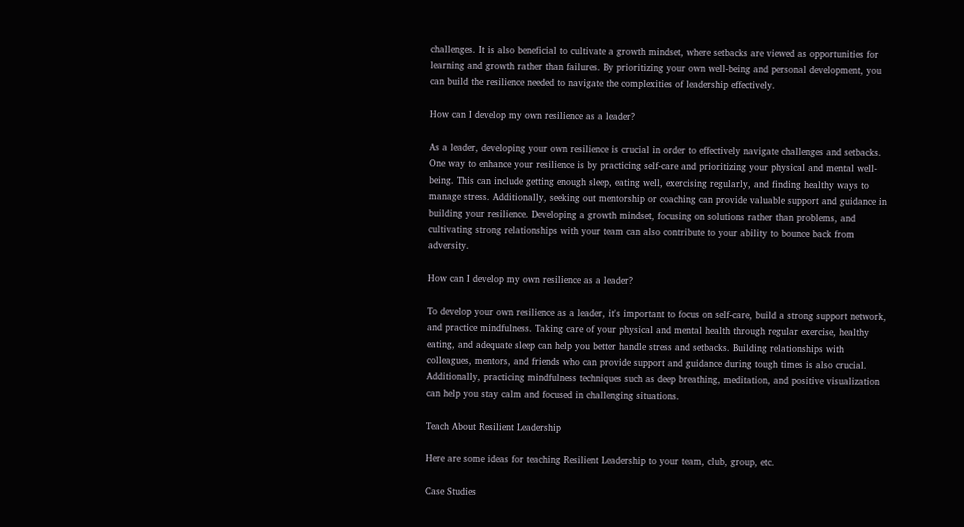challenges. It is also beneficial to cultivate a growth mindset, where setbacks are viewed as opportunities for learning and growth rather than failures. By prioritizing your own well-being and personal development, you can build the resilience needed to navigate the complexities of leadership effectively.

How can I develop my own resilience as a leader?

As a leader, developing your own resilience is crucial in order to effectively navigate challenges and setbacks. One way to enhance your resilience is by practicing self-care and prioritizing your physical and mental well-being. This can include getting enough sleep, eating well, exercising regularly, and finding healthy ways to manage stress. Additionally, seeking out mentorship or coaching can provide valuable support and guidance in building your resilience. Developing a growth mindset, focusing on solutions rather than problems, and cultivating strong relationships with your team can also contribute to your ability to bounce back from adversity.

How can I develop my own resilience as a leader?

To develop your own resilience as a leader, it's important to focus on self-care, build a strong support network, and practice mindfulness. Taking care of your physical and mental health through regular exercise, healthy eating, and adequate sleep can help you better handle stress and setbacks. Building relationships with colleagues, mentors, and friends who can provide support and guidance during tough times is also crucial. Additionally, practicing mindfulness techniques such as deep breathing, meditation, and positive visualization can help you stay calm and focused in challenging situations.

Teach About Resilient Leadership

Here are some ideas for teaching Resilient Leadership to your team, club, group, etc.

Case Studies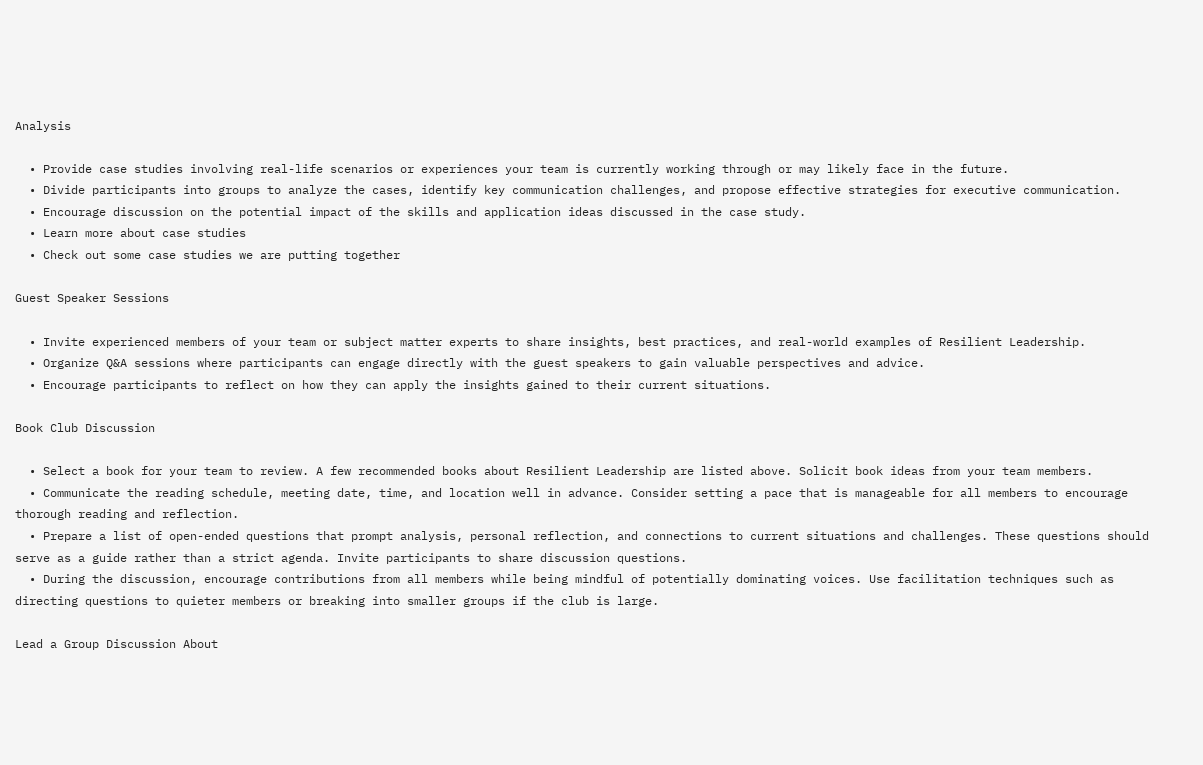Analysis

  • Provide case studies involving real-life scenarios or experiences your team is currently working through or may likely face in the future.
  • Divide participants into groups to analyze the cases, identify key communication challenges, and propose effective strategies for executive communication.
  • Encourage discussion on the potential impact of the skills and application ideas discussed in the case study.
  • Learn more about case studies
  • Check out some case studies we are putting together

Guest Speaker Sessions

  • Invite experienced members of your team or subject matter experts to share insights, best practices, and real-world examples of Resilient Leadership.
  • Organize Q&A sessions where participants can engage directly with the guest speakers to gain valuable perspectives and advice.
  • Encourage participants to reflect on how they can apply the insights gained to their current situations.

Book Club Discussion

  • Select a book for your team to review. A few recommended books about Resilient Leadership are listed above. Solicit book ideas from your team members.
  • Communicate the reading schedule, meeting date, time, and location well in advance. Consider setting a pace that is manageable for all members to encourage thorough reading and reflection.
  • Prepare a list of open-ended questions that prompt analysis, personal reflection, and connections to current situations and challenges. These questions should serve as a guide rather than a strict agenda. Invite participants to share discussion questions.
  • During the discussion, encourage contributions from all members while being mindful of potentially dominating voices. Use facilitation techniques such as directing questions to quieter members or breaking into smaller groups if the club is large.

Lead a Group Discussion About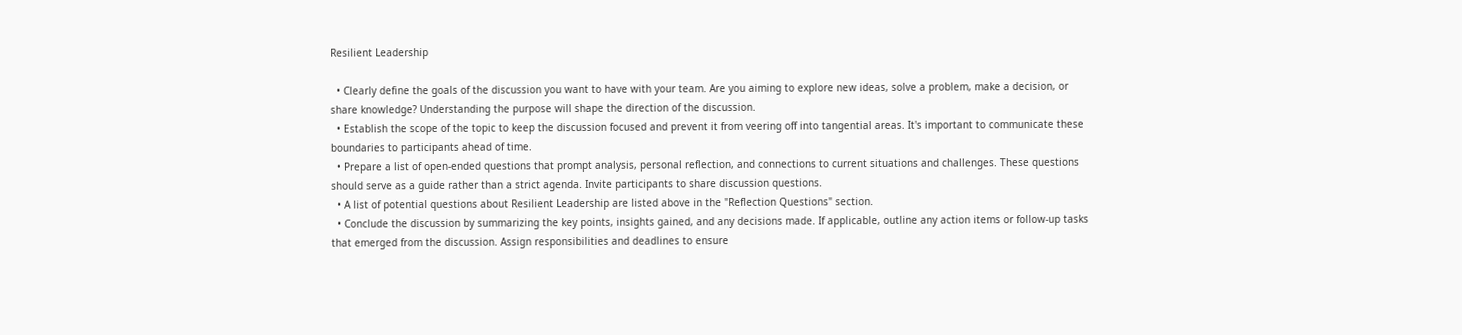Resilient Leadership

  • Clearly define the goals of the discussion you want to have with your team. Are you aiming to explore new ideas, solve a problem, make a decision, or share knowledge? Understanding the purpose will shape the direction of the discussion.
  • Establish the scope of the topic to keep the discussion focused and prevent it from veering off into tangential areas. It's important to communicate these boundaries to participants ahead of time.
  • Prepare a list of open-ended questions that prompt analysis, personal reflection, and connections to current situations and challenges. These questions should serve as a guide rather than a strict agenda. Invite participants to share discussion questions.
  • A list of potential questions about Resilient Leadership are listed above in the "Reflection Questions" section.
  • Conclude the discussion by summarizing the key points, insights gained, and any decisions made. If applicable, outline any action items or follow-up tasks that emerged from the discussion. Assign responsibilities and deadlines to ensure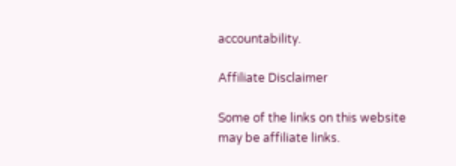accountability.

Affiliate Disclaimer

Some of the links on this website may be affiliate links.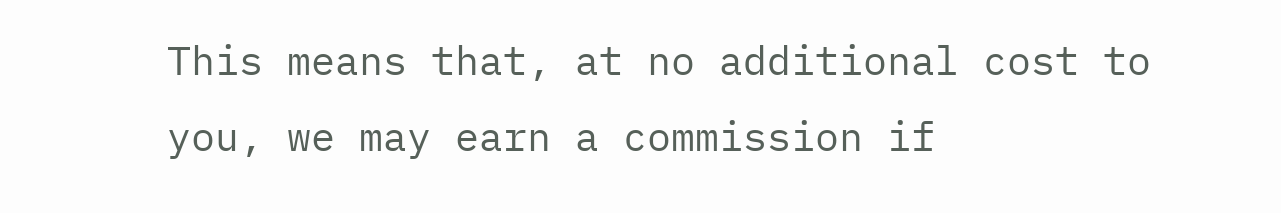This means that, at no additional cost to you, we may earn a commission if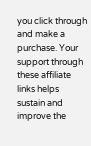you click through and make a purchase. Your support through these affiliate links helps sustain and improve the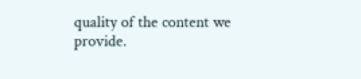quality of the content we provide.